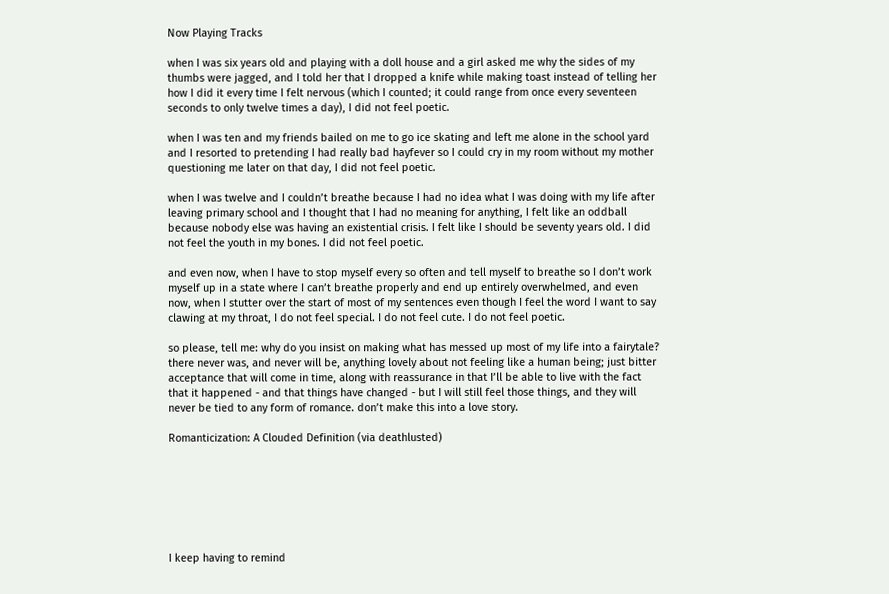Now Playing Tracks

when I was six years old and playing with a doll house and a girl asked me why the sides of my thumbs were jagged, and I told her that I dropped a knife while making toast instead of telling her how I did it every time I felt nervous (which I counted; it could range from once every seventeen seconds to only twelve times a day), I did not feel poetic.

when I was ten and my friends bailed on me to go ice skating and left me alone in the school yard and I resorted to pretending I had really bad hayfever so I could cry in my room without my mother questioning me later on that day, I did not feel poetic.

when I was twelve and I couldn’t breathe because I had no idea what I was doing with my life after leaving primary school and I thought that I had no meaning for anything, I felt like an oddball because nobody else was having an existential crisis. I felt like I should be seventy years old. I did not feel the youth in my bones. I did not feel poetic.

and even now, when I have to stop myself every so often and tell myself to breathe so I don’t work myself up in a state where I can’t breathe properly and end up entirely overwhelmed, and even now, when I stutter over the start of most of my sentences even though I feel the word I want to say clawing at my throat, I do not feel special. I do not feel cute. I do not feel poetic.

so please, tell me: why do you insist on making what has messed up most of my life into a fairytale? there never was, and never will be, anything lovely about not feeling like a human being; just bitter acceptance that will come in time, along with reassurance in that I’ll be able to live with the fact that it happened - and that things have changed - but I will still feel those things, and they will never be tied to any form of romance. don’t make this into a love story.

Romanticization: A Clouded Definition (via deathlusted)







I keep having to remind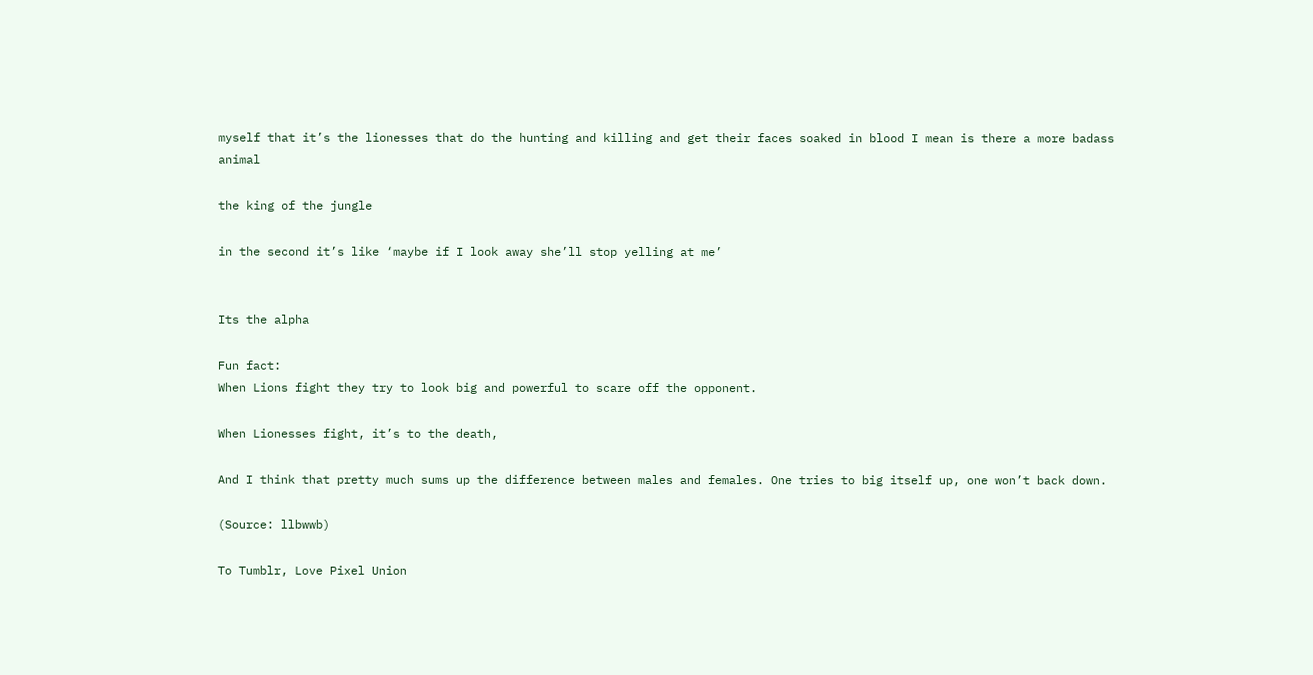myself that it’s the lionesses that do the hunting and killing and get their faces soaked in blood I mean is there a more badass animal

the king of the jungle

in the second it’s like ‘maybe if I look away she’ll stop yelling at me’


Its the alpha

Fun fact:
When Lions fight they try to look big and powerful to scare off the opponent.

When Lionesses fight, it’s to the death,

And I think that pretty much sums up the difference between males and females. One tries to big itself up, one won’t back down.

(Source: llbwwb)

To Tumblr, Love Pixel Union